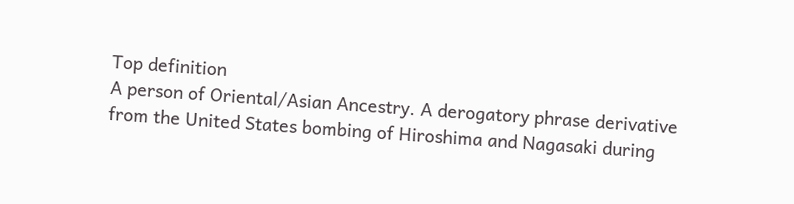Top definition
A person of Oriental/Asian Ancestry. A derogatory phrase derivative from the United States bombing of Hiroshima and Nagasaki during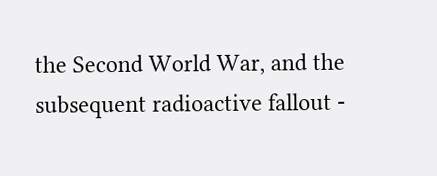the Second World War, and the subsequent radioactive fallout -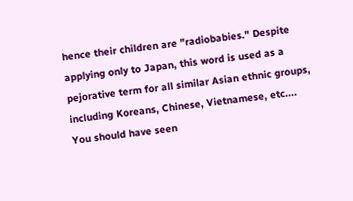hence their children are "radiobabies." Despite applying only to Japan, this word is used as a pejorative term for all similar Asian ethnic groups, including Koreans, Chinese, Vietnamese, etc....
You should have seen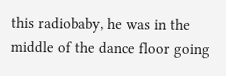this radiobaby, he was in the middle of the dance floor going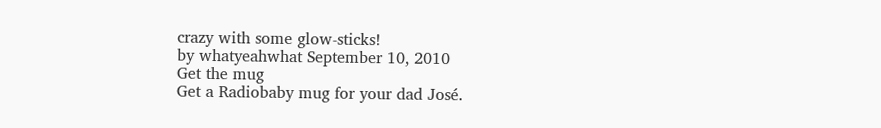crazy with some glow-sticks!
by whatyeahwhat September 10, 2010
Get the mug
Get a Radiobaby mug for your dad José.